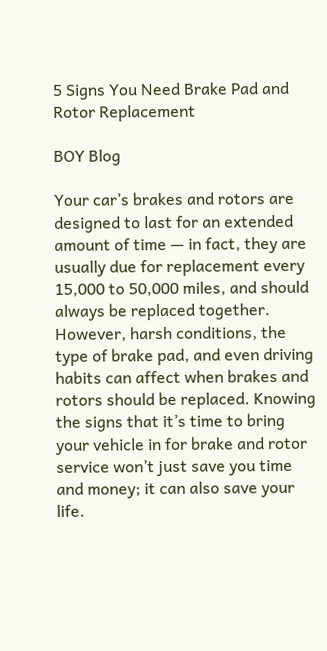5 Signs You Need Brake Pad and Rotor Replacement

BOY Blog

Your car’s brakes and rotors are designed to last for an extended amount of time — in fact, they are usually due for replacement every 15,000 to 50,000 miles, and should always be replaced together. However, harsh conditions, the type of brake pad, and even driving habits can affect when brakes and rotors should be replaced. Knowing the signs that it’s time to bring your vehicle in for brake and rotor service won’t just save you time and money; it can also save your life.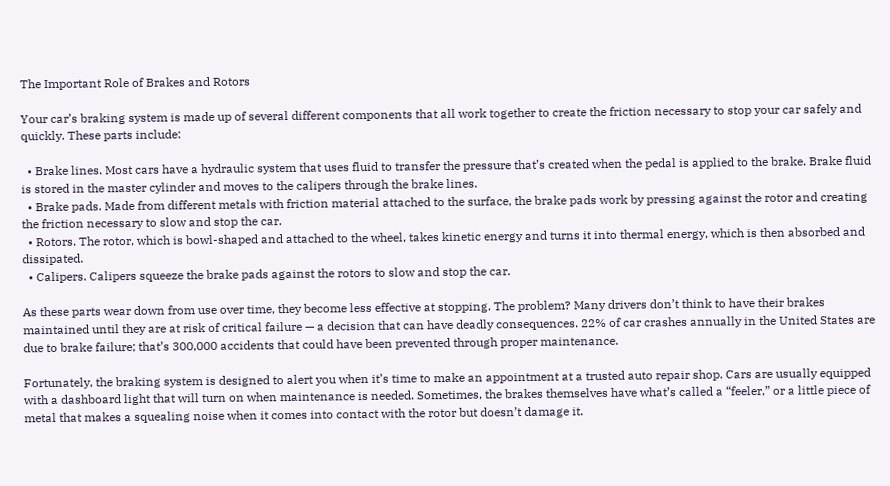The Important Role of Brakes and Rotors

Your car’s braking system is made up of several different components that all work together to create the friction necessary to stop your car safely and quickly. These parts include:

  • Brake lines. Most cars have a hydraulic system that uses fluid to transfer the pressure that’s created when the pedal is applied to the brake. Brake fluid is stored in the master cylinder and moves to the calipers through the brake lines.
  • Brake pads. Made from different metals with friction material attached to the surface, the brake pads work by pressing against the rotor and creating the friction necessary to slow and stop the car.
  • Rotors. The rotor, which is bowl-shaped and attached to the wheel, takes kinetic energy and turns it into thermal energy, which is then absorbed and dissipated.
  • Calipers. Calipers squeeze the brake pads against the rotors to slow and stop the car.

As these parts wear down from use over time, they become less effective at stopping. The problem? Many drivers don’t think to have their brakes maintained until they are at risk of critical failure — a decision that can have deadly consequences. 22% of car crashes annually in the United States are due to brake failure; that’s 300,000 accidents that could have been prevented through proper maintenance.

Fortunately, the braking system is designed to alert you when it’s time to make an appointment at a trusted auto repair shop. Cars are usually equipped with a dashboard light that will turn on when maintenance is needed. Sometimes, the brakes themselves have what’s called a “feeler,” or a little piece of metal that makes a squealing noise when it comes into contact with the rotor but doesn’t damage it.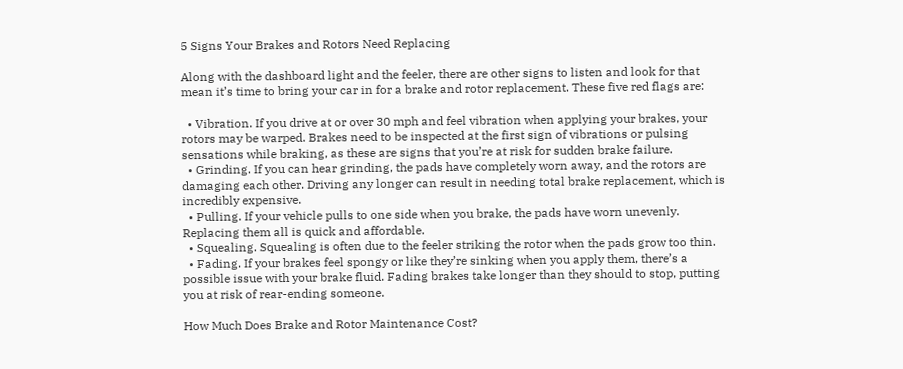5 Signs Your Brakes and Rotors Need Replacing

Along with the dashboard light and the feeler, there are other signs to listen and look for that mean it’s time to bring your car in for a brake and rotor replacement. These five red flags are:

  • Vibration. If you drive at or over 30 mph and feel vibration when applying your brakes, your rotors may be warped. Brakes need to be inspected at the first sign of vibrations or pulsing sensations while braking, as these are signs that you’re at risk for sudden brake failure.
  • Grinding. If you can hear grinding, the pads have completely worn away, and the rotors are damaging each other. Driving any longer can result in needing total brake replacement, which is incredibly expensive.
  • Pulling. If your vehicle pulls to one side when you brake, the pads have worn unevenly. Replacing them all is quick and affordable.
  • Squealing. Squealing is often due to the feeler striking the rotor when the pads grow too thin.
  • Fading. If your brakes feel spongy or like they’re sinking when you apply them, there’s a possible issue with your brake fluid. Fading brakes take longer than they should to stop, putting you at risk of rear-ending someone.

How Much Does Brake and Rotor Maintenance Cost?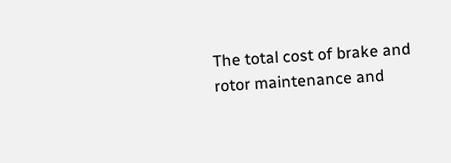The total cost of brake and rotor maintenance and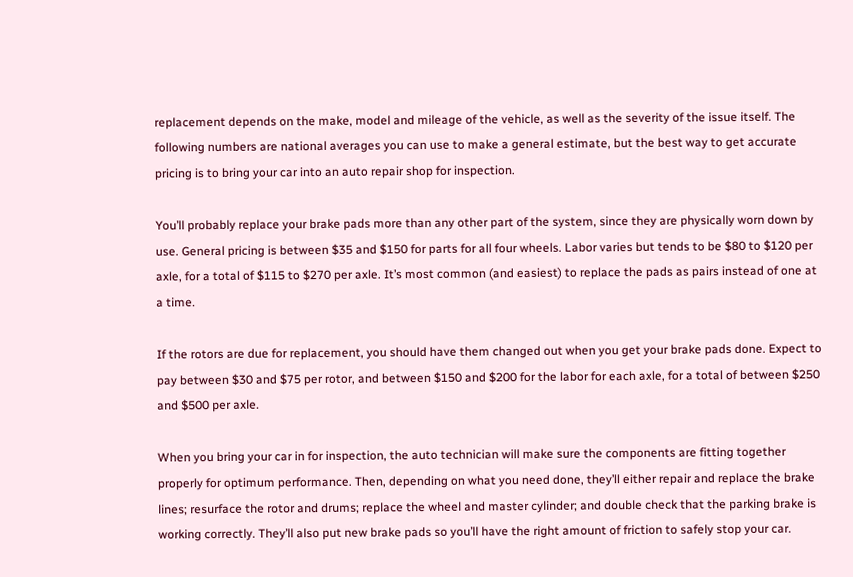replacement depends on the make, model and mileage of the vehicle, as well as the severity of the issue itself. The following numbers are national averages you can use to make a general estimate, but the best way to get accurate pricing is to bring your car into an auto repair shop for inspection.

You’ll probably replace your brake pads more than any other part of the system, since they are physically worn down by use. General pricing is between $35 and $150 for parts for all four wheels. Labor varies but tends to be $80 to $120 per axle, for a total of $115 to $270 per axle. It’s most common (and easiest) to replace the pads as pairs instead of one at a time.

If the rotors are due for replacement, you should have them changed out when you get your brake pads done. Expect to pay between $30 and $75 per rotor, and between $150 and $200 for the labor for each axle, for a total of between $250 and $500 per axle.

When you bring your car in for inspection, the auto technician will make sure the components are fitting together properly for optimum performance. Then, depending on what you need done, they’ll either repair and replace the brake lines; resurface the rotor and drums; replace the wheel and master cylinder; and double check that the parking brake is working correctly. They’ll also put new brake pads so you’ll have the right amount of friction to safely stop your car.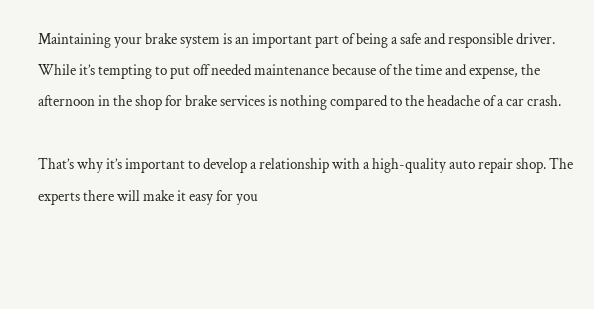Maintaining your brake system is an important part of being a safe and responsible driver. While it’s tempting to put off needed maintenance because of the time and expense, the afternoon in the shop for brake services is nothing compared to the headache of a car crash.

That’s why it’s important to develop a relationship with a high-quality auto repair shop. The experts there will make it easy for you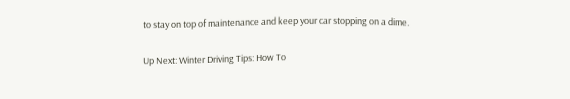to stay on top of maintenance and keep your car stopping on a dime.

Up Next: Winter Driving Tips: How To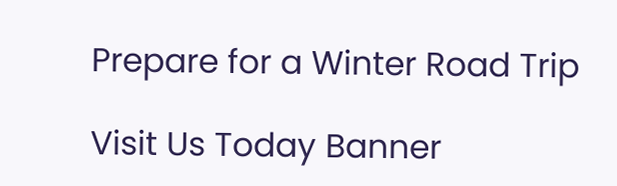Prepare for a Winter Road Trip

Visit Us Today Banner